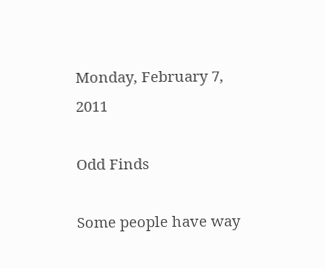Monday, February 7, 2011

Odd Finds

Some people have way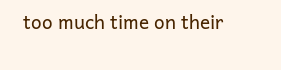too much time on their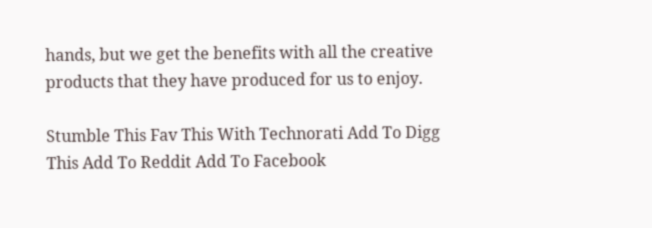hands, but we get the benefits with all the creative products that they have produced for us to enjoy.

Stumble This Fav This With Technorati Add To Digg This Add To Reddit Add To Facebook